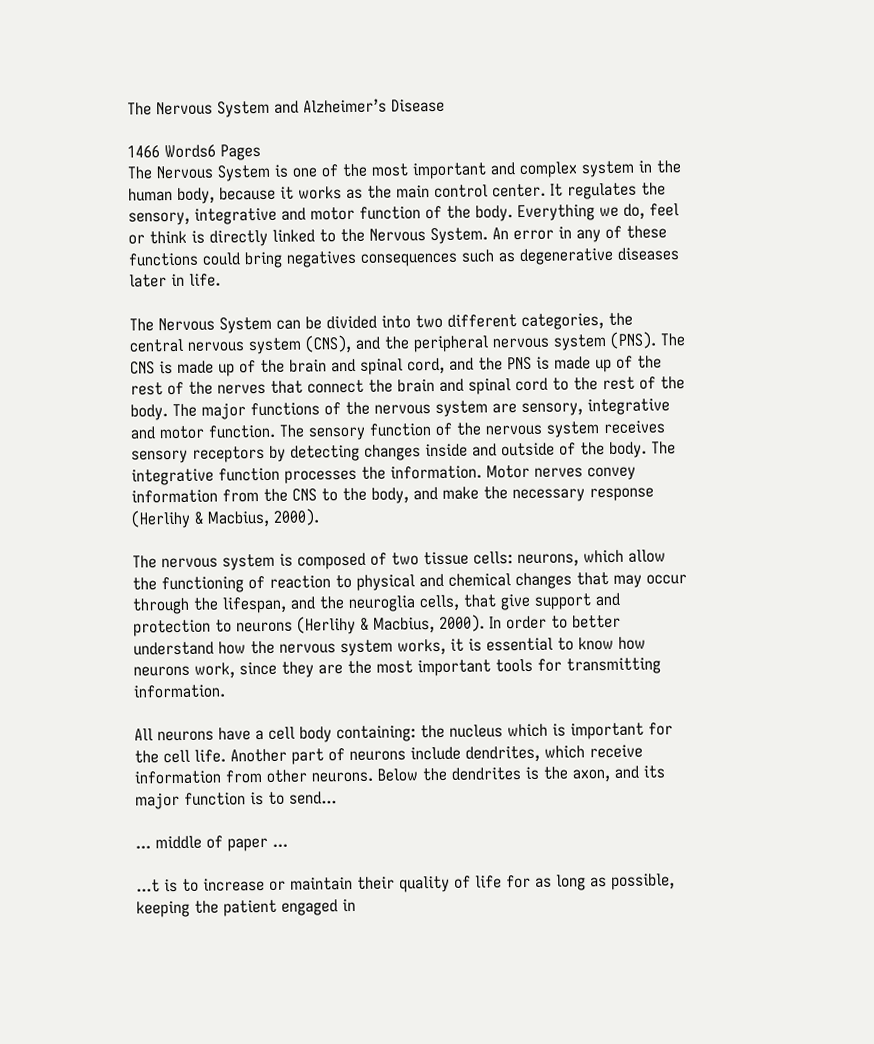The Nervous System and Alzheimer’s Disease

1466 Words6 Pages
The Nervous System is one of the most important and complex system in the human body, because it works as the main control center. It regulates the sensory, integrative and motor function of the body. Everything we do, feel or think is directly linked to the Nervous System. An error in any of these functions could bring negatives consequences such as degenerative diseases later in life.

The Nervous System can be divided into two different categories, the central nervous system (CNS), and the peripheral nervous system (PNS). The CNS is made up of the brain and spinal cord, and the PNS is made up of the rest of the nerves that connect the brain and spinal cord to the rest of the body. The major functions of the nervous system are sensory, integrative and motor function. The sensory function of the nervous system receives sensory receptors by detecting changes inside and outside of the body. The integrative function processes the information. Motor nerves convey information from the CNS to the body, and make the necessary response (Herlihy & Macbius, 2000).

The nervous system is composed of two tissue cells: neurons, which allow the functioning of reaction to physical and chemical changes that may occur through the lifespan, and the neuroglia cells, that give support and protection to neurons (Herlihy & Macbius, 2000). In order to better understand how the nervous system works, it is essential to know how neurons work, since they are the most important tools for transmitting information.

All neurons have a cell body containing: the nucleus which is important for the cell life. Another part of neurons include dendrites, which receive information from other neurons. Below the dendrites is the axon, and its major function is to send...

... middle of paper ...

...t is to increase or maintain their quality of life for as long as possible, keeping the patient engaged in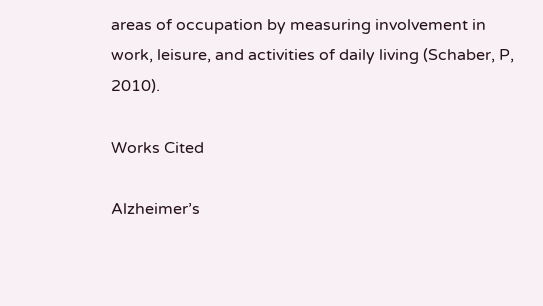areas of occupation by measuring involvement in work, leisure, and activities of daily living (Schaber, P, 2010).

Works Cited

Alzheimer’s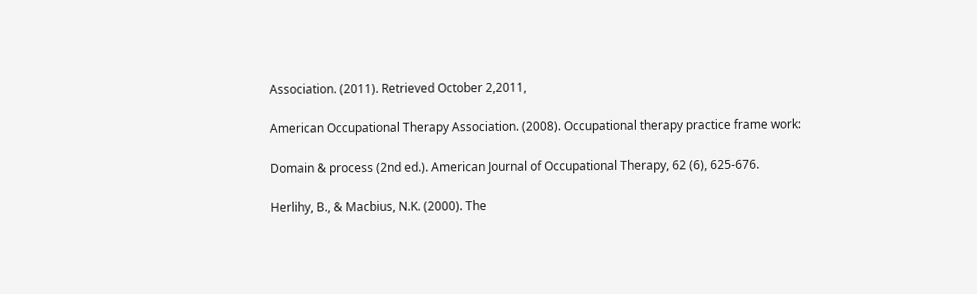Association. (2011). Retrieved October 2,2011,

American Occupational Therapy Association. (2008). Occupational therapy practice frame work:

Domain & process (2nd ed.). American Journal of Occupational Therapy, 62 (6), 625-676.

Herlihy, B., & Macbius, N.K. (2000). The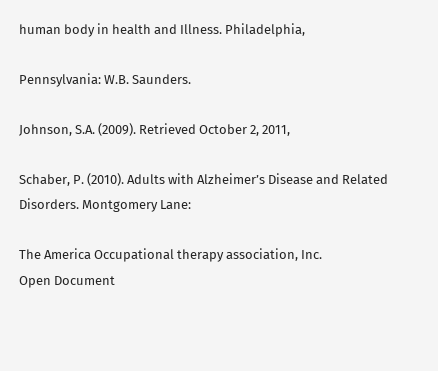human body in health and Illness. Philadelphia,

Pennsylvania: W.B. Saunders.

Johnson, S.A. (2009). Retrieved October 2, 2011,

Schaber, P. (2010). Adults with Alzheimer’s Disease and Related Disorders. Montgomery Lane:

The America Occupational therapy association, Inc.
Open Document